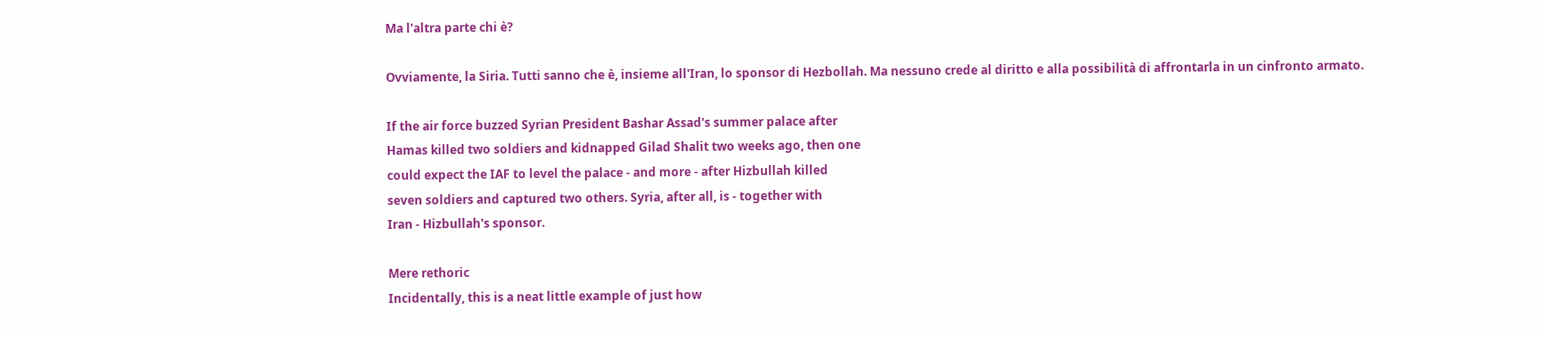Ma l'altra parte chi è?

Ovviamente, la Siria. Tutti sanno che è, insieme all'Iran, lo sponsor di Hezbollah. Ma nessuno crede al diritto e alla possibilità di affrontarla in un cinfronto armato.

If the air force buzzed Syrian President Bashar Assad's summer palace after
Hamas killed two soldiers and kidnapped Gilad Shalit two weeks ago, then one
could expect the IAF to level the palace - and more - after Hizbullah killed
seven soldiers and captured two others. Syria, after all, is - together with
Iran - Hizbullah's sponsor.

Mere rethoric
Incidentally, this is a neat little example of just how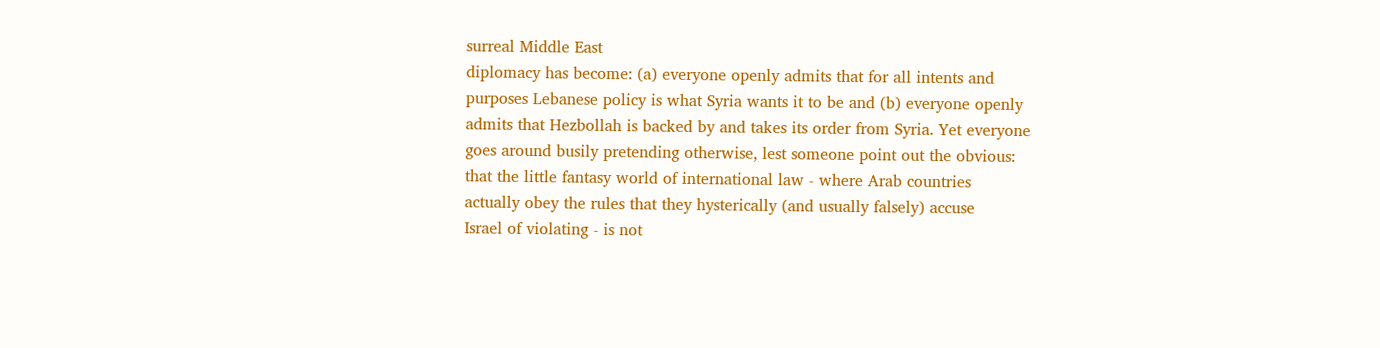surreal Middle East
diplomacy has become: (a) everyone openly admits that for all intents and
purposes Lebanese policy is what Syria wants it to be and (b) everyone openly
admits that Hezbollah is backed by and takes its order from Syria. Yet everyone
goes around busily pretending otherwise, lest someone point out the obvious:
that the little fantasy world of international law - where Arab countries
actually obey the rules that they hysterically (and usually falsely) accuse
Israel of violating - is not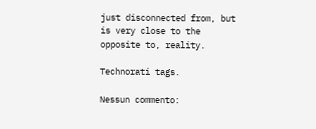just disconnected from, but is very close to the
opposite to, reality.

Technorati tags.

Nessun commento: